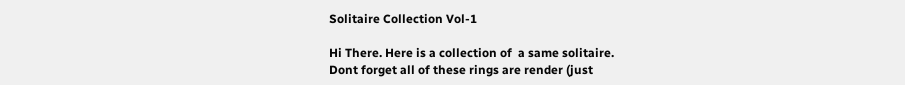Solitaire Collection Vol-1

Hi There. Here is a collection of  a same solitaire.
Dont forget all of these rings are render (just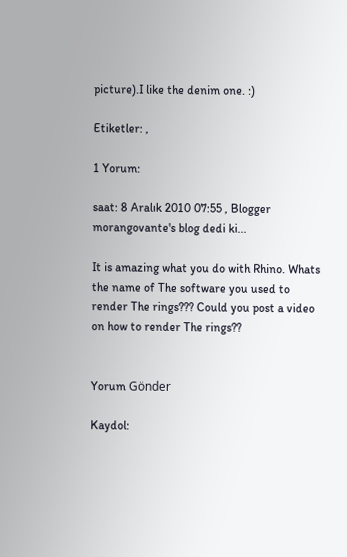picture).I like the denim one. :)

Etiketler: ,

1 Yorum:

saat: 8 Aralık 2010 07:55 , Blogger morangovante's blog dedi ki...

It is amazing what you do with Rhino. Whats the name of The software you used to render The rings??? Could you post a video on how to render The rings??


Yorum Gönder

Kaydol: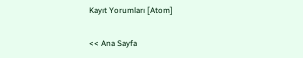Kayıt Yorumları [Atom]

<< Ana Sayfa